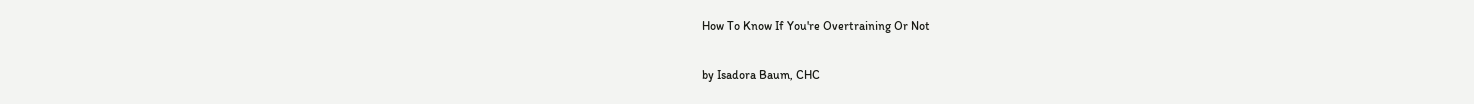How To Know If You're Overtraining Or Not

by Isadora Baum, CHC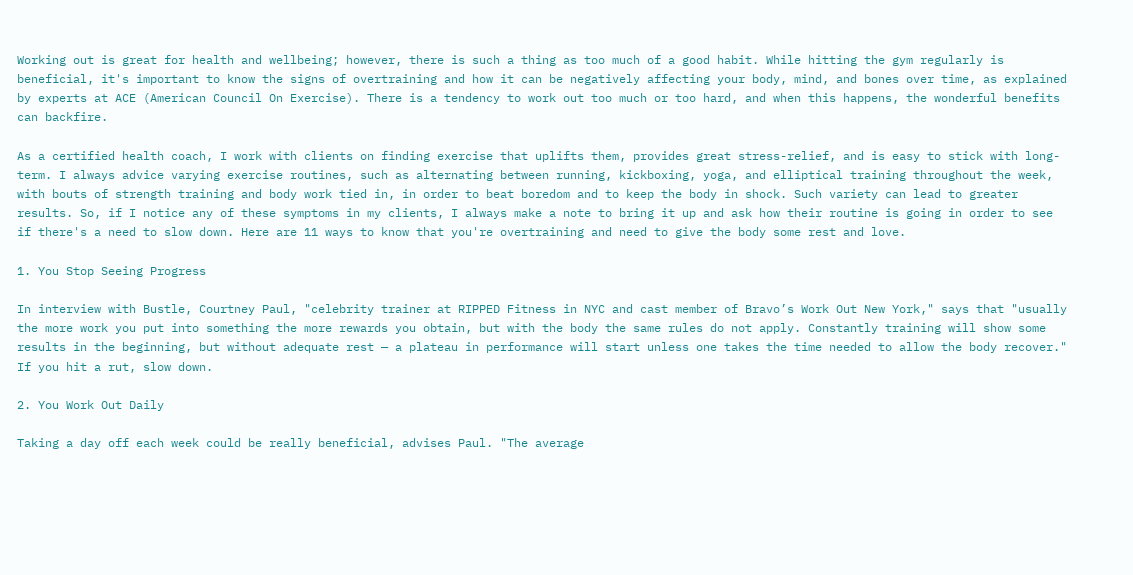Working out is great for health and wellbeing; however, there is such a thing as too much of a good habit. While hitting the gym regularly is beneficial, it's important to know the signs of overtraining and how it can be negatively affecting your body, mind, and bones over time, as explained by experts at ACE (American Council On Exercise). There is a tendency to work out too much or too hard, and when this happens, the wonderful benefits can backfire.

As a certified health coach, I work with clients on finding exercise that uplifts them, provides great stress-relief, and is easy to stick with long-term. I always advice varying exercise routines, such as alternating between running, kickboxing, yoga, and elliptical training throughout the week, with bouts of strength training and body work tied in, in order to beat boredom and to keep the body in shock. Such variety can lead to greater results. So, if I notice any of these symptoms in my clients, I always make a note to bring it up and ask how their routine is going in order to see if there's a need to slow down. Here are 11 ways to know that you're overtraining and need to give the body some rest and love.

1. You Stop Seeing Progress

In interview with Bustle, Courtney Paul, "celebrity trainer at RIPPED Fitness in NYC and cast member of Bravo’s Work Out New York," says that "usually the more work you put into something the more rewards you obtain, but with the body the same rules do not apply. Constantly training will show some results in the beginning, but without adequate rest — a plateau in performance will start unless one takes the time needed to allow the body recover." If you hit a rut, slow down.

2. You Work Out Daily

Taking a day off each week could be really beneficial, advises Paul. "The average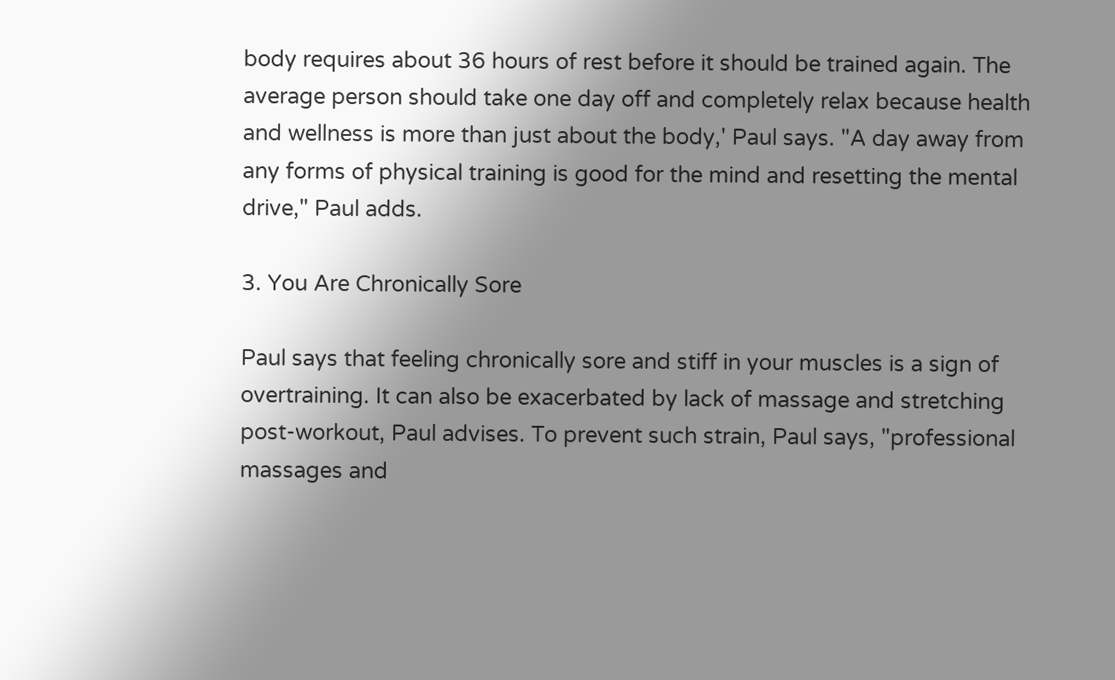body requires about 36 hours of rest before it should be trained again. The average person should take one day off and completely relax because health and wellness is more than just about the body,' Paul says. "A day away from any forms of physical training is good for the mind and resetting the mental drive," Paul adds.

3. You Are Chronically Sore

Paul says that feeling chronically sore and stiff in your muscles is a sign of overtraining. It can also be exacerbated by lack of massage and stretching post-workout, Paul advises. To prevent such strain, Paul says, "professional massages and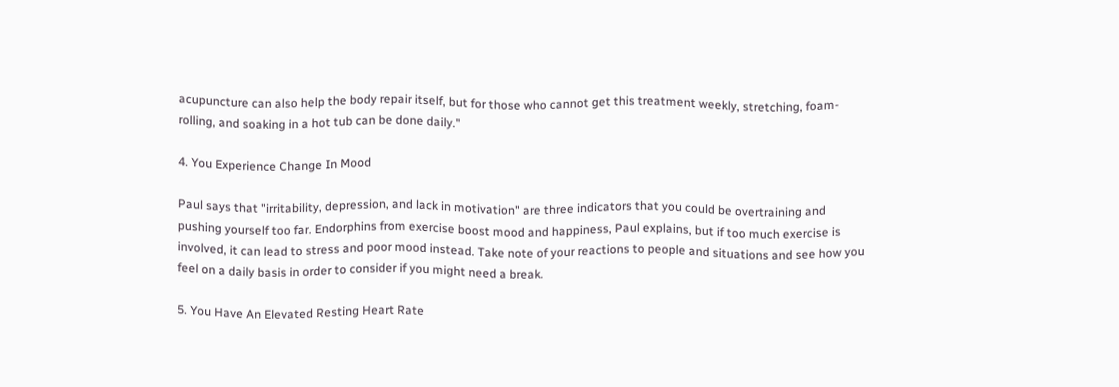acupuncture can also help the body repair itself, but for those who cannot get this treatment weekly, stretching, foam-rolling, and soaking in a hot tub can be done daily."

4. You Experience Change In Mood

Paul says that "irritability, depression, and lack in motivation" are three indicators that you could be overtraining and pushing yourself too far. Endorphins from exercise boost mood and happiness, Paul explains, but if too much exercise is involved, it can lead to stress and poor mood instead. Take note of your reactions to people and situations and see how you feel on a daily basis in order to consider if you might need a break.

5. You Have An Elevated Resting Heart Rate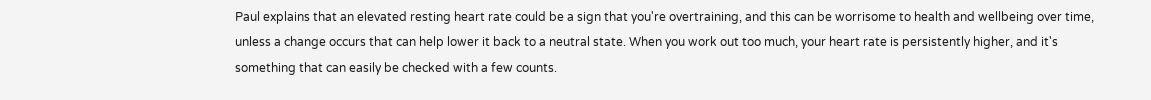Paul explains that an elevated resting heart rate could be a sign that you're overtraining, and this can be worrisome to health and wellbeing over time, unless a change occurs that can help lower it back to a neutral state. When you work out too much, your heart rate is persistently higher, and it's something that can easily be checked with a few counts.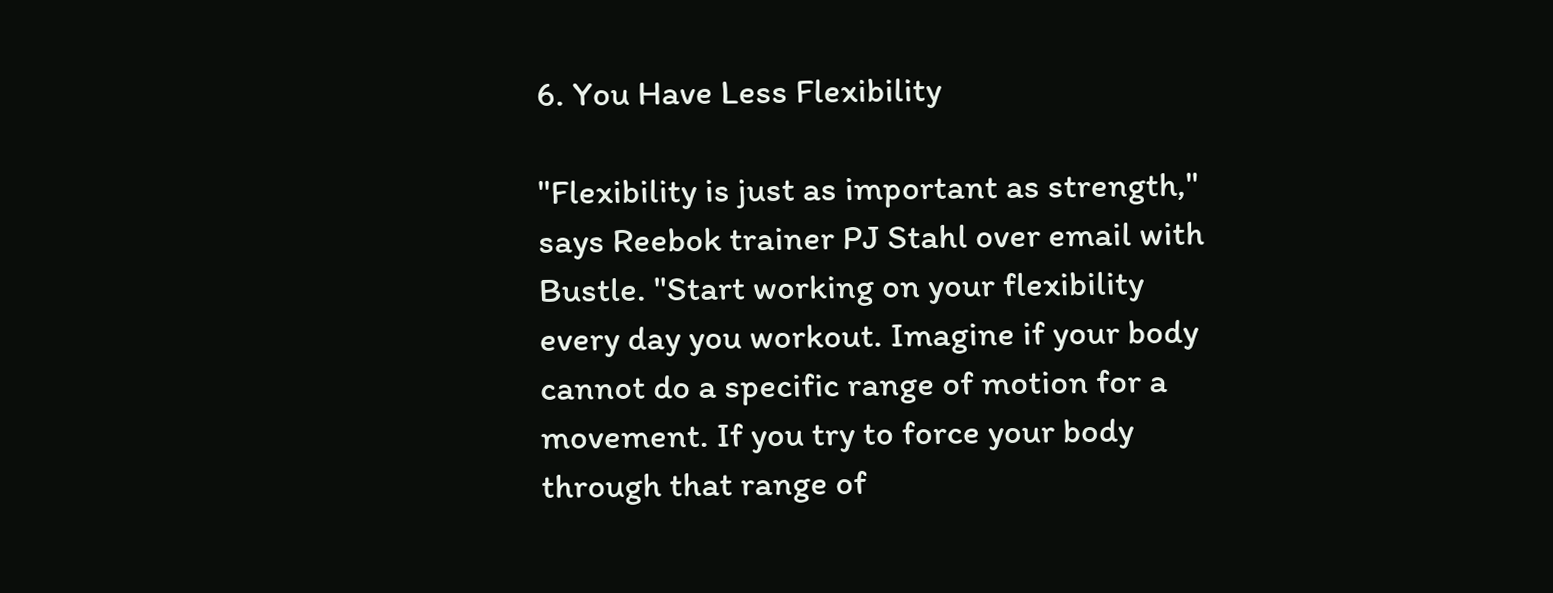6. You Have Less Flexibility

"Flexibility is just as important as strength," says Reebok trainer PJ Stahl over email with Bustle. "Start working on your flexibility every day you workout. Imagine if your body cannot do a specific range of motion for a movement. If you try to force your body through that range of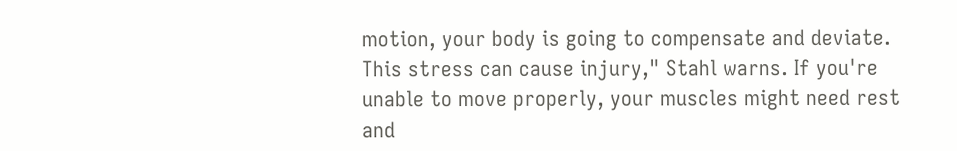motion, your body is going to compensate and deviate. This stress can cause injury," Stahl warns. If you're unable to move properly, your muscles might need rest and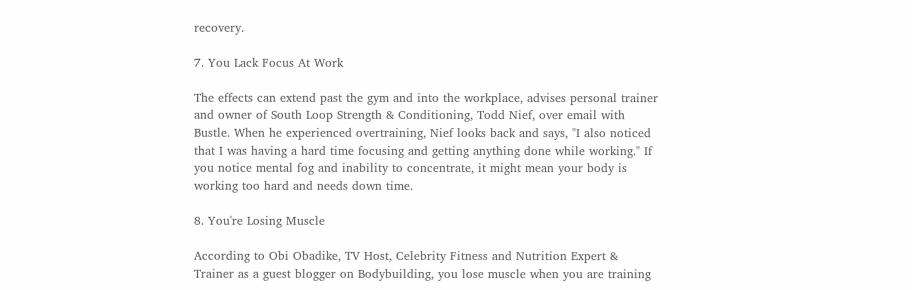recovery.

7. You Lack Focus At Work

The effects can extend past the gym and into the workplace, advises personal trainer and owner of South Loop Strength & Conditioning, Todd Nief, over email with Bustle. When he experienced overtraining, Nief looks back and says, "I also noticed that I was having a hard time focusing and getting anything done while working." If you notice mental fog and inability to concentrate, it might mean your body is working too hard and needs down time.

8. You're Losing Muscle

According to Obi Obadike, TV Host, Celebrity Fitness and Nutrition Expert & Trainer as a guest blogger on Bodybuilding, you lose muscle when you are training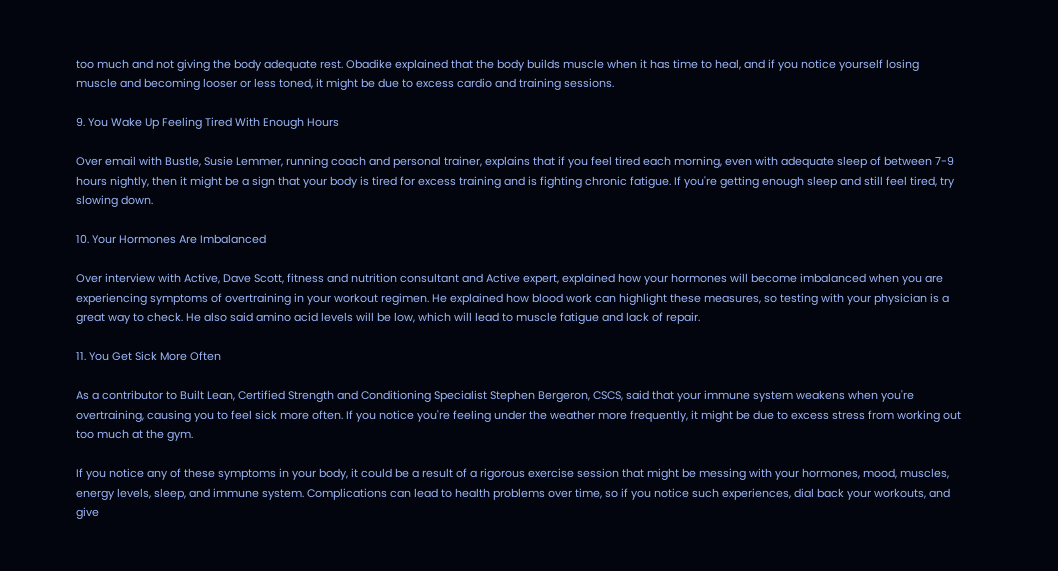too much and not giving the body adequate rest. Obadike explained that the body builds muscle when it has time to heal, and if you notice yourself losing muscle and becoming looser or less toned, it might be due to excess cardio and training sessions.

9. You Wake Up Feeling Tired With Enough Hours

Over email with Bustle, Susie Lemmer, running coach and personal trainer, explains that if you feel tired each morning, even with adequate sleep of between 7-9 hours nightly, then it might be a sign that your body is tired for excess training and is fighting chronic fatigue. If you're getting enough sleep and still feel tired, try slowing down.

10. Your Hormones Are Imbalanced

Over interview with Active, Dave Scott, fitness and nutrition consultant and Active expert, explained how your hormones will become imbalanced when you are experiencing symptoms of overtraining in your workout regimen. He explained how blood work can highlight these measures, so testing with your physician is a great way to check. He also said amino acid levels will be low, which will lead to muscle fatigue and lack of repair.

11. You Get Sick More Often

As a contributor to Built Lean, Certified Strength and Conditioning Specialist Stephen Bergeron, CSCS, said that your immune system weakens when you're overtraining, causing you to feel sick more often. If you notice you're feeling under the weather more frequently, it might be due to excess stress from working out too much at the gym.

If you notice any of these symptoms in your body, it could be a result of a rigorous exercise session that might be messing with your hormones, mood, muscles, energy levels, sleep, and immune system. Complications can lead to health problems over time, so if you notice such experiences, dial back your workouts, and give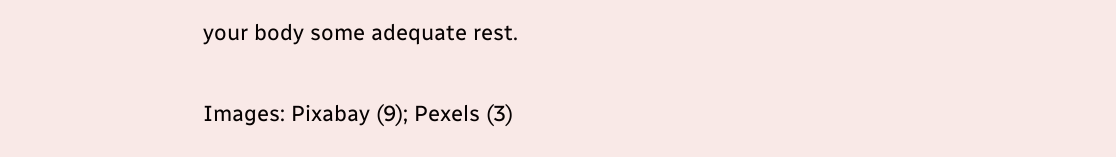your body some adequate rest.

Images: Pixabay (9); Pexels (3)